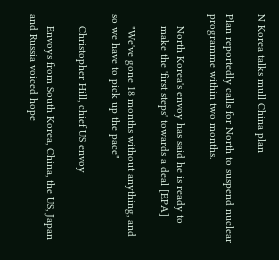N Korea talks mull China plan

Plan reportedly calls for North to suspend nuclear programme within two months.

    North Korea's envoy has said he is ready to
    make the 'first steps' towards a deal [EPA]

    "We've gone 18 months without anything, and so we have to pick up the pace"

    Christopher Hill, chief US envoy

    Envoys from South Korea, China, the US, Japan and Russia voiced hope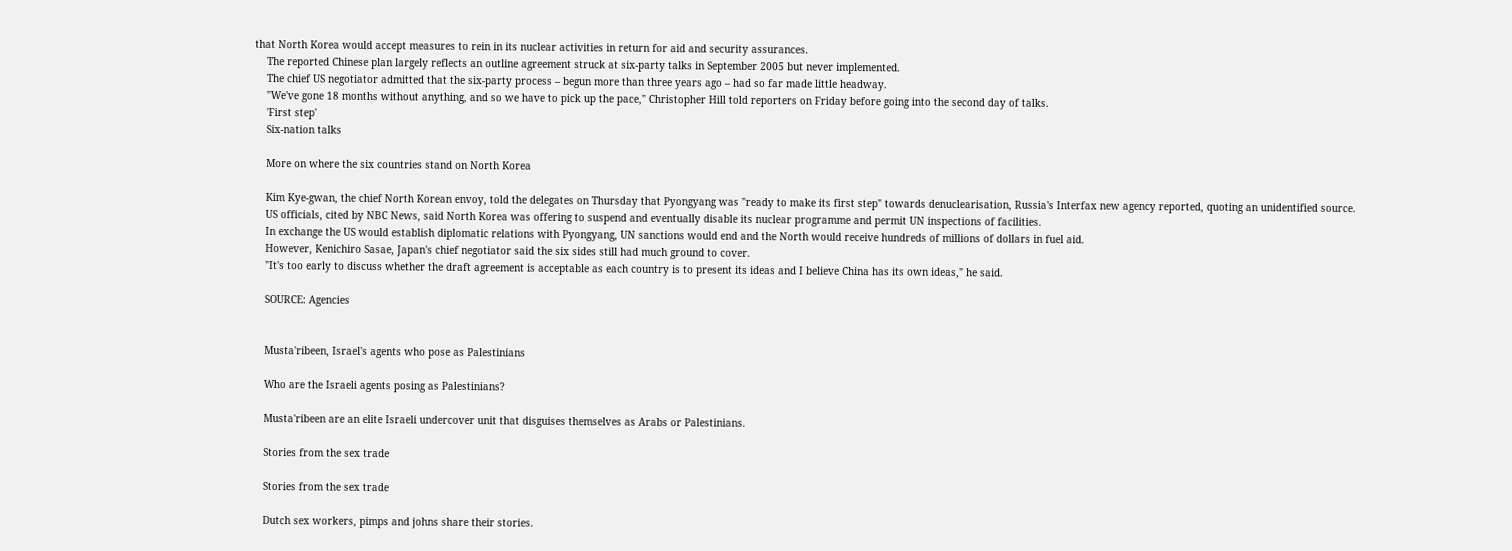that North Korea would accept measures to rein in its nuclear activities in return for aid and security assurances.
    The reported Chinese plan largely reflects an outline agreement struck at six-party talks in September 2005 but never implemented.
    The chief US negotiator admitted that the six-party process – begun more than three years ago – had so far made little headway.
    "We've gone 18 months without anything, and so we have to pick up the pace," Christopher Hill told reporters on Friday before going into the second day of talks.
    'First step'
    Six-nation talks

    More on where the six countries stand on North Korea

    Kim Kye-gwan, the chief North Korean envoy, told the delegates on Thursday that Pyongyang was "ready to make its first step" towards denuclearisation, Russia's Interfax new agency reported, quoting an unidentified source.
    US officials, cited by NBC News, said North Korea was offering to suspend and eventually disable its nuclear programme and permit UN inspections of facilities.
    In exchange the US would establish diplomatic relations with Pyongyang, UN sanctions would end and the North would receive hundreds of millions of dollars in fuel aid.
    However, Kenichiro Sasae, Japan's chief negotiator said the six sides still had much ground to cover.
    "It's too early to discuss whether the draft agreement is acceptable as each country is to present its ideas and I believe China has its own ideas," he said.

    SOURCE: Agencies


    Musta'ribeen, Israel's agents who pose as Palestinians

    Who are the Israeli agents posing as Palestinians?

    Musta'ribeen are an elite Israeli undercover unit that disguises themselves as Arabs or Palestinians.

    Stories from the sex trade

    Stories from the sex trade

    Dutch sex workers, pimps and johns share their stories.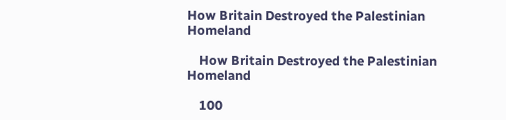How Britain Destroyed the Palestinian Homeland

    How Britain Destroyed the Palestinian Homeland

    100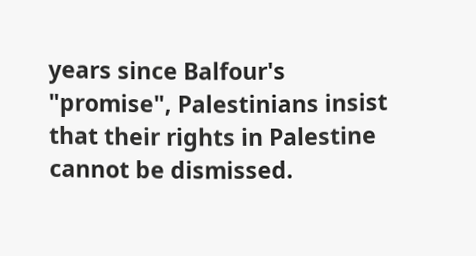years since Balfour's "promise", Palestinians insist that their rights in Palestine cannot be dismissed.